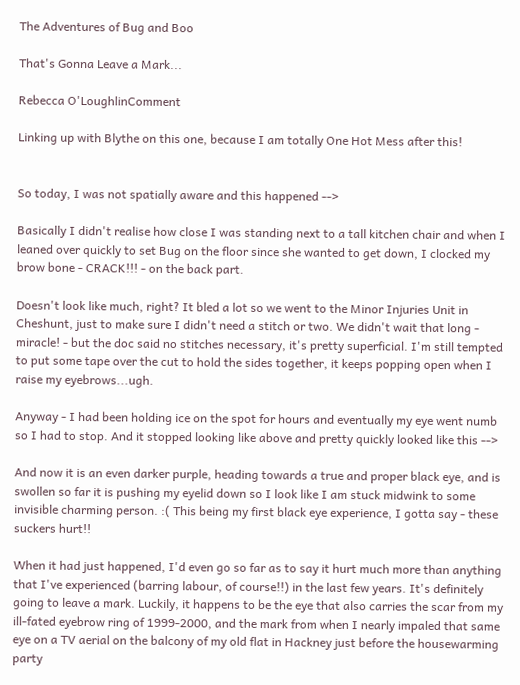The Adventures of Bug and Boo

That's Gonna Leave a Mark...

Rebecca O'LoughlinComment

Linking up with Blythe on this one, because I am totally One Hot Mess after this!


So today, I was not spatially aware and this happened -->

Basically I didn't realise how close I was standing next to a tall kitchen chair and when I leaned over quickly to set Bug on the floor since she wanted to get down, I clocked my brow bone - CRACK!!! - on the back part.

Doesn't look like much, right? It bled a lot so we went to the Minor Injuries Unit in Cheshunt, just to make sure I didn't need a stitch or two. We didn't wait that long - miracle! - but the doc said no stitches necessary, it's pretty superficial. I'm still tempted to put some tape over the cut to hold the sides together, it keeps popping open when I raise my eyebrows...ugh.

Anyway - I had been holding ice on the spot for hours and eventually my eye went numb so I had to stop. And it stopped looking like above and pretty quickly looked like this -->

And now it is an even darker purple, heading towards a true and proper black eye, and is swollen so far it is pushing my eyelid down so I look like I am stuck midwink to some invisible charming person. :( This being my first black eye experience, I gotta say - these suckers hurt!!

When it had just happened, I'd even go so far as to say it hurt much more than anything that I've experienced (barring labour, of course!!) in the last few years. It's definitely going to leave a mark. Luckily, it happens to be the eye that also carries the scar from my ill-fated eyebrow ring of 1999-2000, and the mark from when I nearly impaled that same eye on a TV aerial on the balcony of my old flat in Hackney just before the housewarming party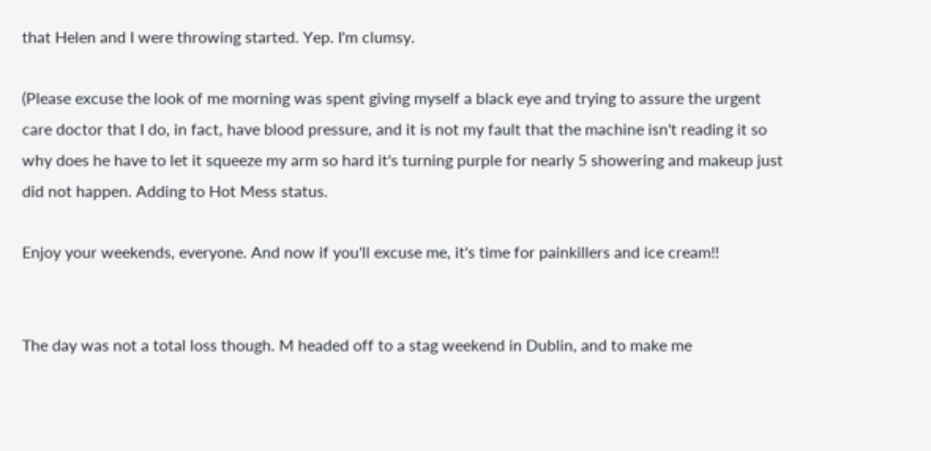that Helen and I were throwing started. Yep. I'm clumsy.

(Please excuse the look of me morning was spent giving myself a black eye and trying to assure the urgent care doctor that I do, in fact, have blood pressure, and it is not my fault that the machine isn't reading it so why does he have to let it squeeze my arm so hard it's turning purple for nearly 5 showering and makeup just did not happen. Adding to Hot Mess status.

Enjoy your weekends, everyone. And now if you'll excuse me, it's time for painkillers and ice cream!!


The day was not a total loss though. M headed off to a stag weekend in Dublin, and to make me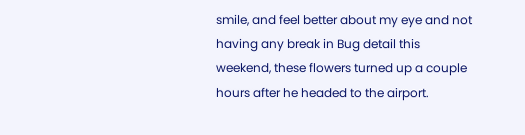smile, and feel better about my eye and not having any break in Bug detail this weekend, these flowers turned up a couple hours after he headed to the airport.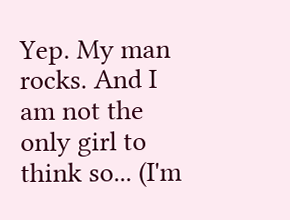Yep. My man rocks. And I am not the only girl to think so... (I'm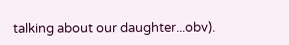talking about our daughter...obv).